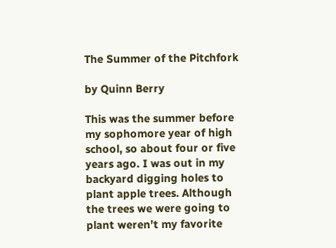The Summer of the Pitchfork

by Quinn Berry

This was the summer before my sophomore year of high school, so about four or five years ago. I was out in my backyard digging holes to plant apple trees. Although the trees we were going to plant weren’t my favorite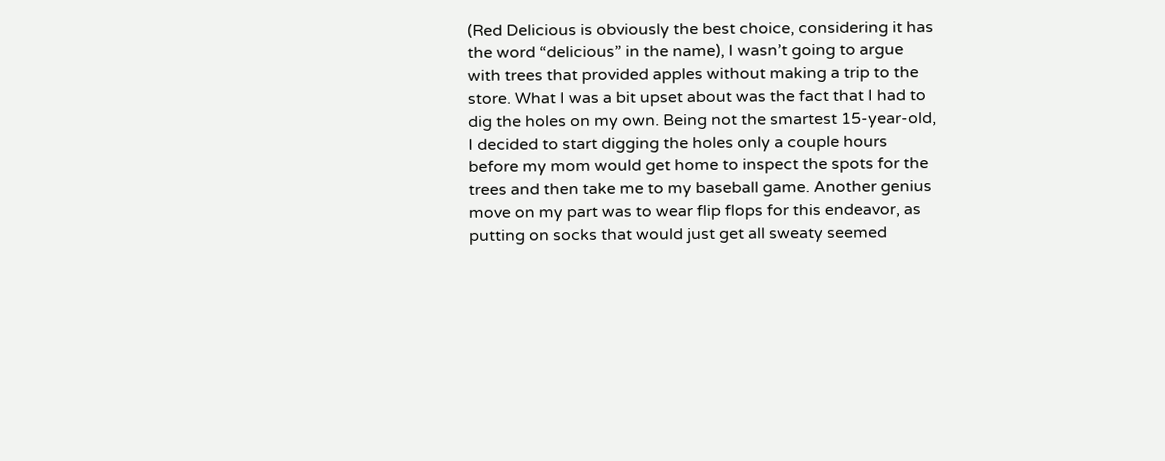(Red Delicious is obviously the best choice, considering it has the word “delicious” in the name), I wasn’t going to argue with trees that provided apples without making a trip to the store. What I was a bit upset about was the fact that I had to dig the holes on my own. Being not the smartest 15-year-old, I decided to start digging the holes only a couple hours before my mom would get home to inspect the spots for the trees and then take me to my baseball game. Another genius move on my part was to wear flip flops for this endeavor, as putting on socks that would just get all sweaty seemed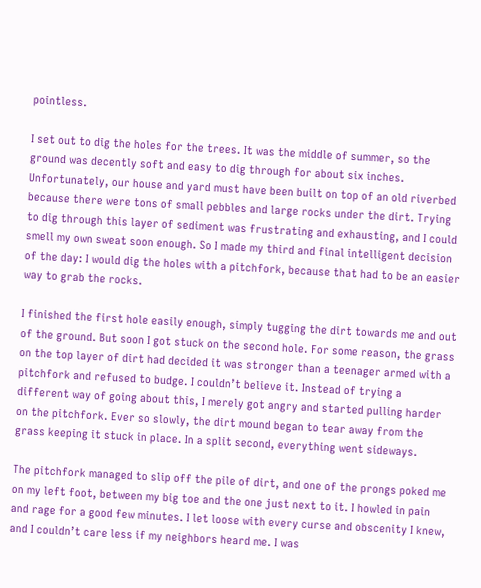pointless.

I set out to dig the holes for the trees. It was the middle of summer, so the ground was decently soft and easy to dig through for about six inches. Unfortunately, our house and yard must have been built on top of an old riverbed because there were tons of small pebbles and large rocks under the dirt. Trying to dig through this layer of sediment was frustrating and exhausting, and I could smell my own sweat soon enough. So I made my third and final intelligent decision of the day: I would dig the holes with a pitchfork, because that had to be an easier way to grab the rocks.

I finished the first hole easily enough, simply tugging the dirt towards me and out of the ground. But soon I got stuck on the second hole. For some reason, the grass on the top layer of dirt had decided it was stronger than a teenager armed with a pitchfork and refused to budge. I couldn’t believe it. Instead of trying a different way of going about this, I merely got angry and started pulling harder on the pitchfork. Ever so slowly, the dirt mound began to tear away from the grass keeping it stuck in place. In a split second, everything went sideways.

The pitchfork managed to slip off the pile of dirt, and one of the prongs poked me on my left foot, between my big toe and the one just next to it. I howled in pain and rage for a good few minutes. I let loose with every curse and obscenity I knew, and I couldn’t care less if my neighbors heard me. I was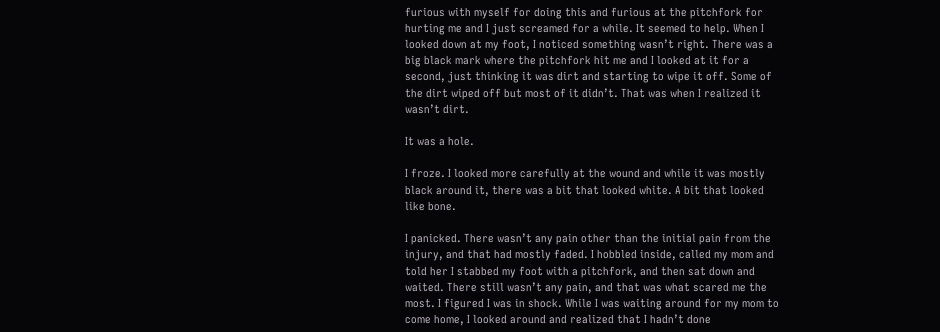furious with myself for doing this and furious at the pitchfork for hurting me and I just screamed for a while. It seemed to help. When I looked down at my foot, I noticed something wasn’t right. There was a big black mark where the pitchfork hit me and I looked at it for a second, just thinking it was dirt and starting to wipe it off. Some of the dirt wiped off but most of it didn’t. That was when I realized it wasn’t dirt.

It was a hole.

I froze. I looked more carefully at the wound and while it was mostly black around it, there was a bit that looked white. A bit that looked like bone.

I panicked. There wasn’t any pain other than the initial pain from the injury, and that had mostly faded. I hobbled inside, called my mom and told her I stabbed my foot with a pitchfork, and then sat down and waited. There still wasn’t any pain, and that was what scared me the most. I figured I was in shock. While I was waiting around for my mom to come home, I looked around and realized that I hadn’t done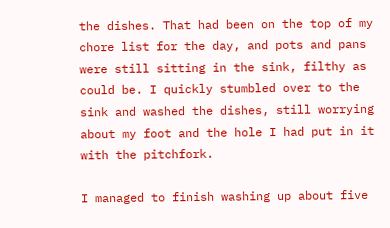the dishes. That had been on the top of my chore list for the day, and pots and pans were still sitting in the sink, filthy as could be. I quickly stumbled over to the sink and washed the dishes, still worrying about my foot and the hole I had put in it with the pitchfork.

I managed to finish washing up about five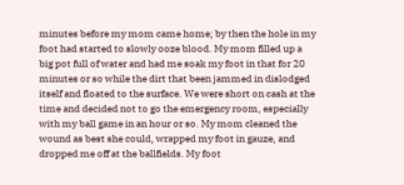minutes before my mom came home; by then the hole in my foot had started to slowly ooze blood. My mom filled up a big pot full of water and had me soak my foot in that for 20 minutes or so while the dirt that been jammed in dislodged itself and floated to the surface. We were short on cash at the time and decided not to go the emergency room, especially with my ball game in an hour or so. My mom cleaned the wound as best she could, wrapped my foot in gauze, and dropped me off at the ballfields. My foot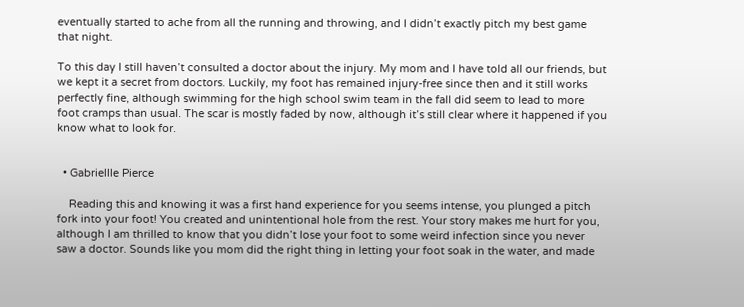eventually started to ache from all the running and throwing, and I didn’t exactly pitch my best game that night.

To this day I still haven’t consulted a doctor about the injury. My mom and I have told all our friends, but we kept it a secret from doctors. Luckily, my foot has remained injury-free since then and it still works perfectly fine, although swimming for the high school swim team in the fall did seem to lead to more foot cramps than usual. The scar is mostly faded by now, although it’s still clear where it happened if you know what to look for.


  • Gabriellle Pierce

    Reading this and knowing it was a first hand experience for you seems intense, you plunged a pitch fork into your foot! You created and unintentional hole from the rest. Your story makes me hurt for you, although I am thrilled to know that you didn’t lose your foot to some weird infection since you never saw a doctor. Sounds like you mom did the right thing in letting your foot soak in the water, and made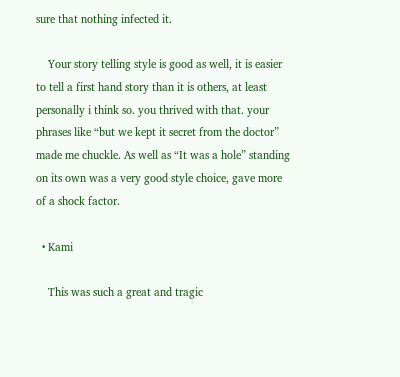sure that nothing infected it.

    Your story telling style is good as well, it is easier to tell a first hand story than it is others, at least personally i think so. you thrived with that. your phrases like “but we kept it secret from the doctor” made me chuckle. As well as “It was a hole” standing on its own was a very good style choice, gave more of a shock factor.

  • Kami

    This was such a great and tragic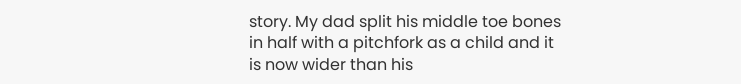story. My dad split his middle toe bones in half with a pitchfork as a child and it is now wider than his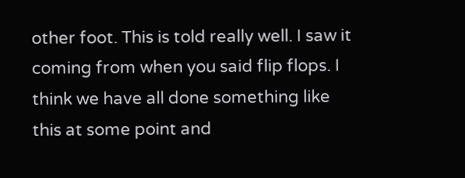other foot. This is told really well. I saw it coming from when you said flip flops. I think we have all done something like this at some point and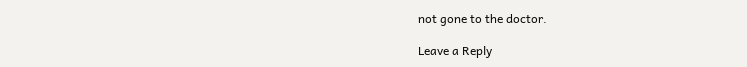not gone to the doctor.

Leave a Reply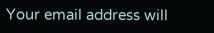Your email address will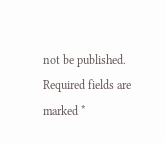not be published. Required fields are marked *